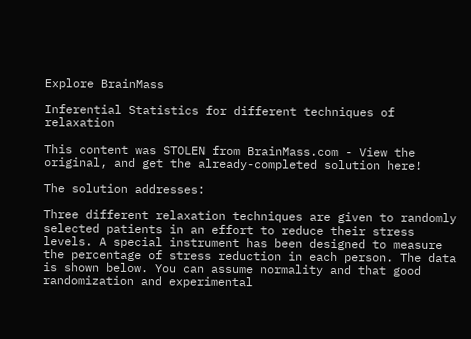Explore BrainMass

Inferential Statistics for different techniques of relaxation

This content was STOLEN from BrainMass.com - View the original, and get the already-completed solution here!

The solution addresses:

Three different relaxation techniques are given to randomly selected patients in an effort to reduce their stress levels. A special instrument has been designed to measure the percentage of stress reduction in each person. The data is shown below. You can assume normality and that good randomization and experimental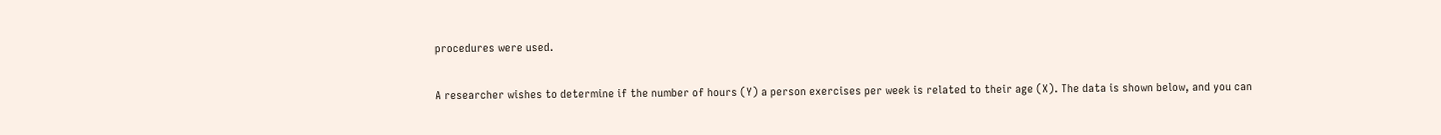procedures were used.

A researcher wishes to determine if the number of hours (Y) a person exercises per week is related to their age (X). The data is shown below, and you can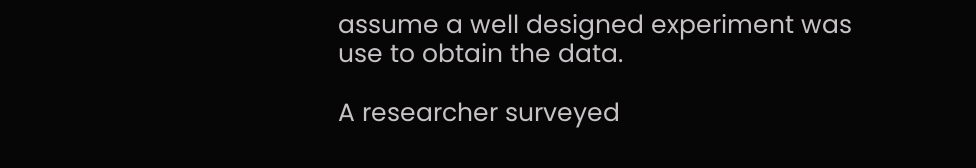assume a well designed experiment was use to obtain the data.

A researcher surveyed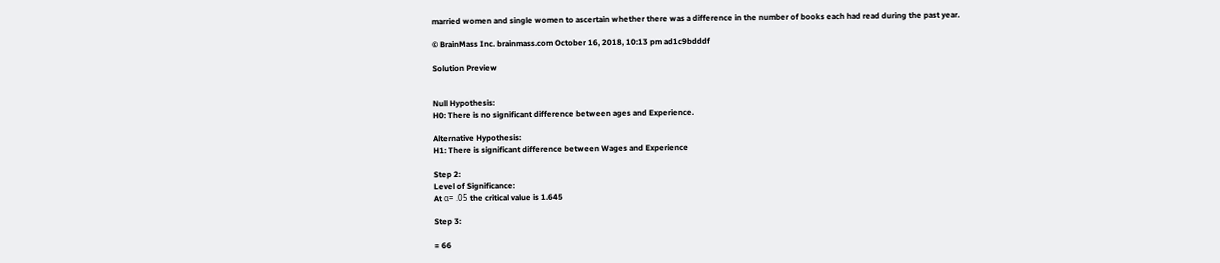married women and single women to ascertain whether there was a difference in the number of books each had read during the past year.

© BrainMass Inc. brainmass.com October 16, 2018, 10:13 pm ad1c9bdddf

Solution Preview


Null Hypothesis:
H0: There is no significant difference between ages and Experience.

Alternative Hypothesis:
H1: There is significant difference between Wages and Experience

Step 2:
Level of Significance:
At α= .05 the critical value is 1.645

Step 3:

= 66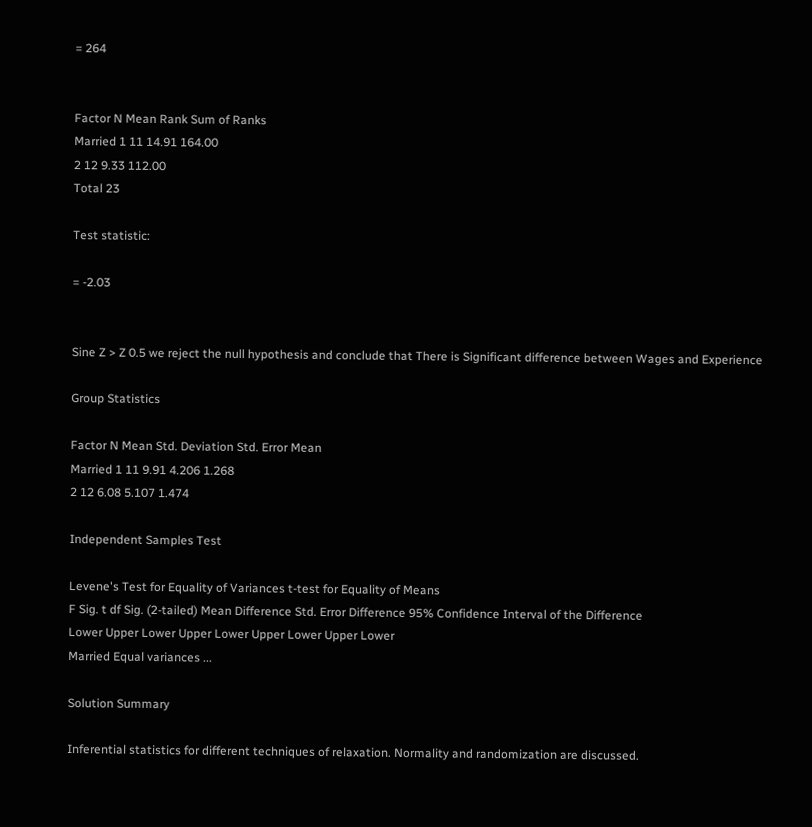= 264


Factor N Mean Rank Sum of Ranks
Married 1 11 14.91 164.00
2 12 9.33 112.00
Total 23

Test statistic:

= -2.03


Sine Z > Z 0.5 we reject the null hypothesis and conclude that There is Significant difference between Wages and Experience

Group Statistics

Factor N Mean Std. Deviation Std. Error Mean
Married 1 11 9.91 4.206 1.268
2 12 6.08 5.107 1.474

Independent Samples Test

Levene's Test for Equality of Variances t-test for Equality of Means
F Sig. t df Sig. (2-tailed) Mean Difference Std. Error Difference 95% Confidence Interval of the Difference
Lower Upper Lower Upper Lower Upper Lower Upper Lower
Married Equal variances ...

Solution Summary

Inferential statistics for different techniques of relaxation. Normality and randomization are discussed.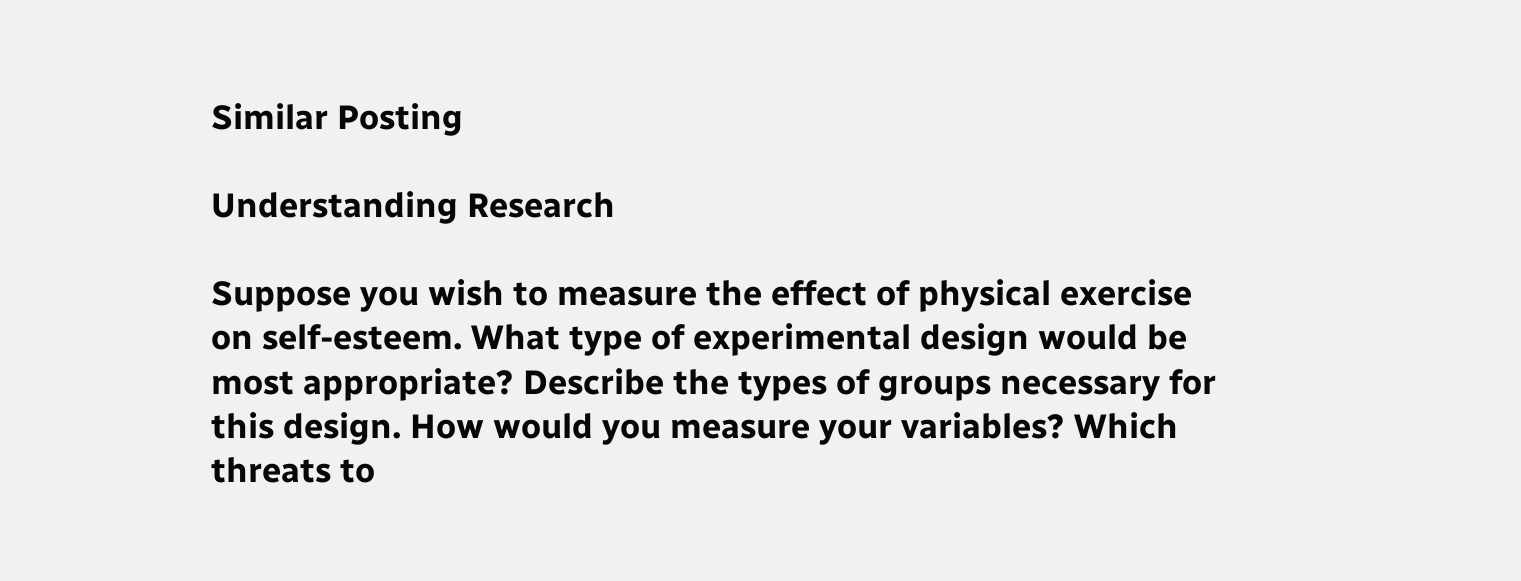Similar Posting

Understanding Research

Suppose you wish to measure the effect of physical exercise on self-esteem. What type of experimental design would be most appropriate? Describe the types of groups necessary for this design. How would you measure your variables? Which threats to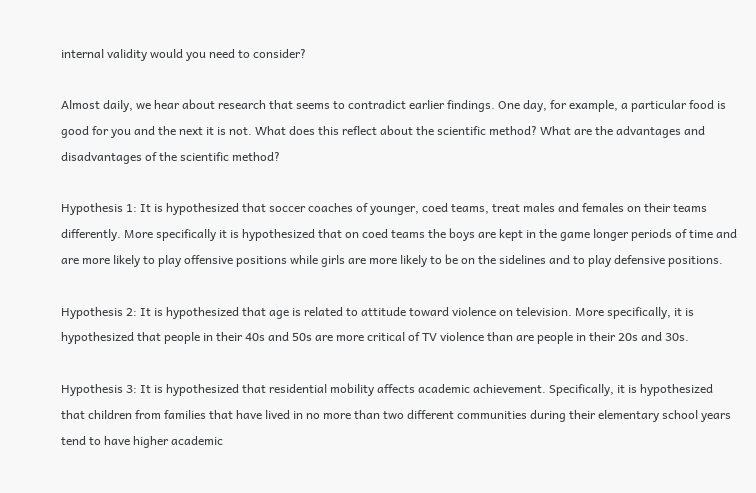internal validity would you need to consider?

Almost daily, we hear about research that seems to contradict earlier findings. One day, for example, a particular food is good for you and the next it is not. What does this reflect about the scientific method? What are the advantages and disadvantages of the scientific method?

Hypothesis 1: It is hypothesized that soccer coaches of younger, coed teams, treat males and females on their teams differently. More specifically it is hypothesized that on coed teams the boys are kept in the game longer periods of time and are more likely to play offensive positions while girls are more likely to be on the sidelines and to play defensive positions.

Hypothesis 2: It is hypothesized that age is related to attitude toward violence on television. More specifically, it is hypothesized that people in their 40s and 50s are more critical of TV violence than are people in their 20s and 30s.

Hypothesis 3: It is hypothesized that residential mobility affects academic achievement. Specifically, it is hypothesized that children from families that have lived in no more than two different communities during their elementary school years tend to have higher academic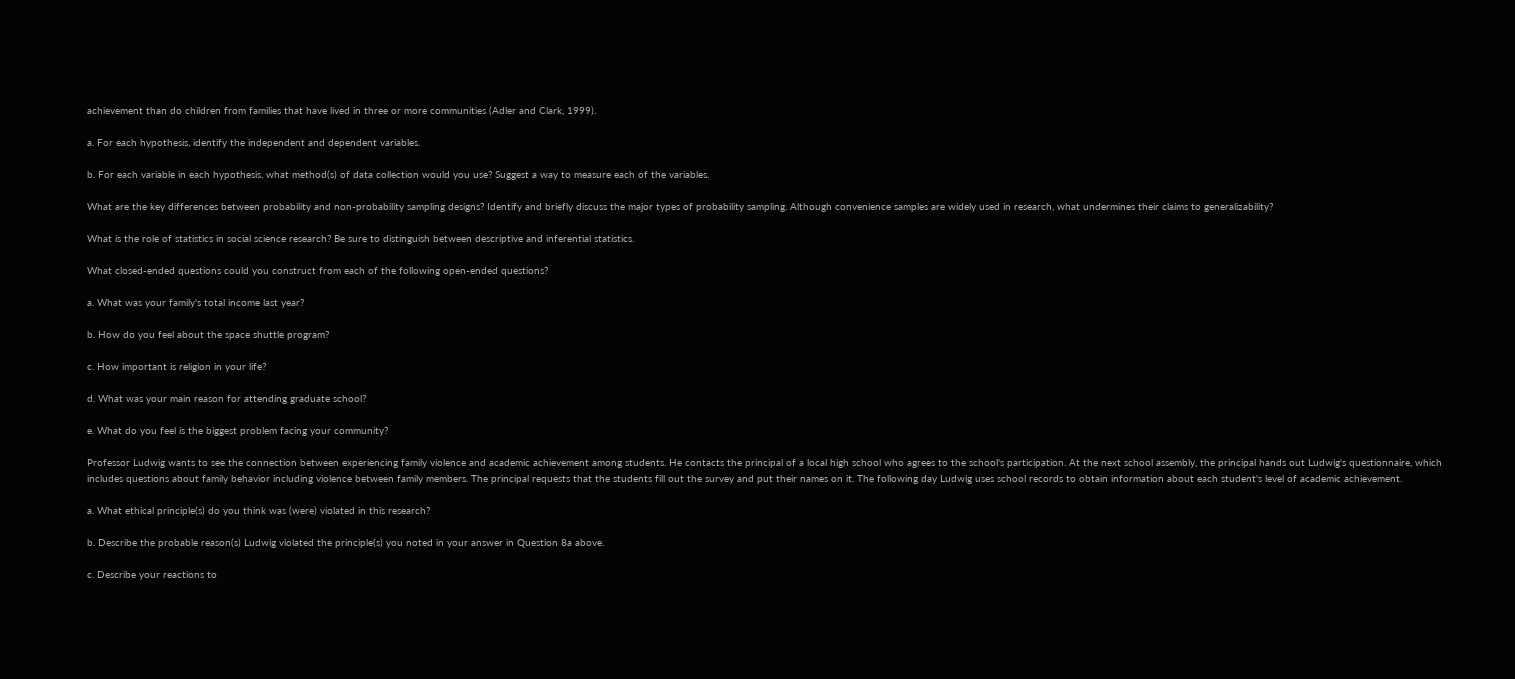achievement than do children from families that have lived in three or more communities (Adler and Clark, 1999).

a. For each hypothesis, identify the independent and dependent variables.

b. For each variable in each hypothesis, what method(s) of data collection would you use? Suggest a way to measure each of the variables.

What are the key differences between probability and non-probability sampling designs? Identify and briefly discuss the major types of probability sampling. Although convenience samples are widely used in research, what undermines their claims to generalizability?

What is the role of statistics in social science research? Be sure to distinguish between descriptive and inferential statistics.

What closed-ended questions could you construct from each of the following open-ended questions?

a. What was your family's total income last year?

b. How do you feel about the space shuttle program?

c. How important is religion in your life?

d. What was your main reason for attending graduate school?

e. What do you feel is the biggest problem facing your community?

Professor Ludwig wants to see the connection between experiencing family violence and academic achievement among students. He contacts the principal of a local high school who agrees to the school's participation. At the next school assembly, the principal hands out Ludwig's questionnaire, which includes questions about family behavior including violence between family members. The principal requests that the students fill out the survey and put their names on it. The following day Ludwig uses school records to obtain information about each student's level of academic achievement.

a. What ethical principle(s) do you think was (were) violated in this research?

b. Describe the probable reason(s) Ludwig violated the principle(s) you noted in your answer in Question 8a above.

c. Describe your reactions to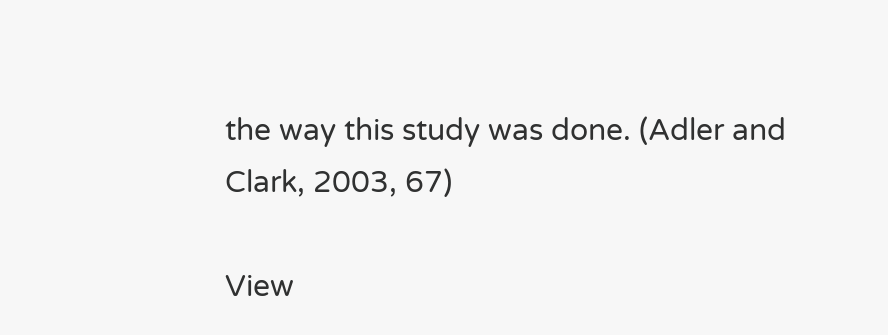the way this study was done. (Adler and Clark, 2003, 67)

View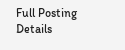Full Posting Details